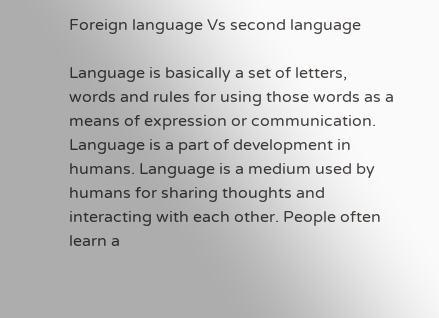Foreign language Vs second language

Language is basically a set of letters, words and rules for using those words as a means of expression or communication. Language is a part of development in humans. Language is a medium used by humans for sharing thoughts and interacting with each other. People often learn a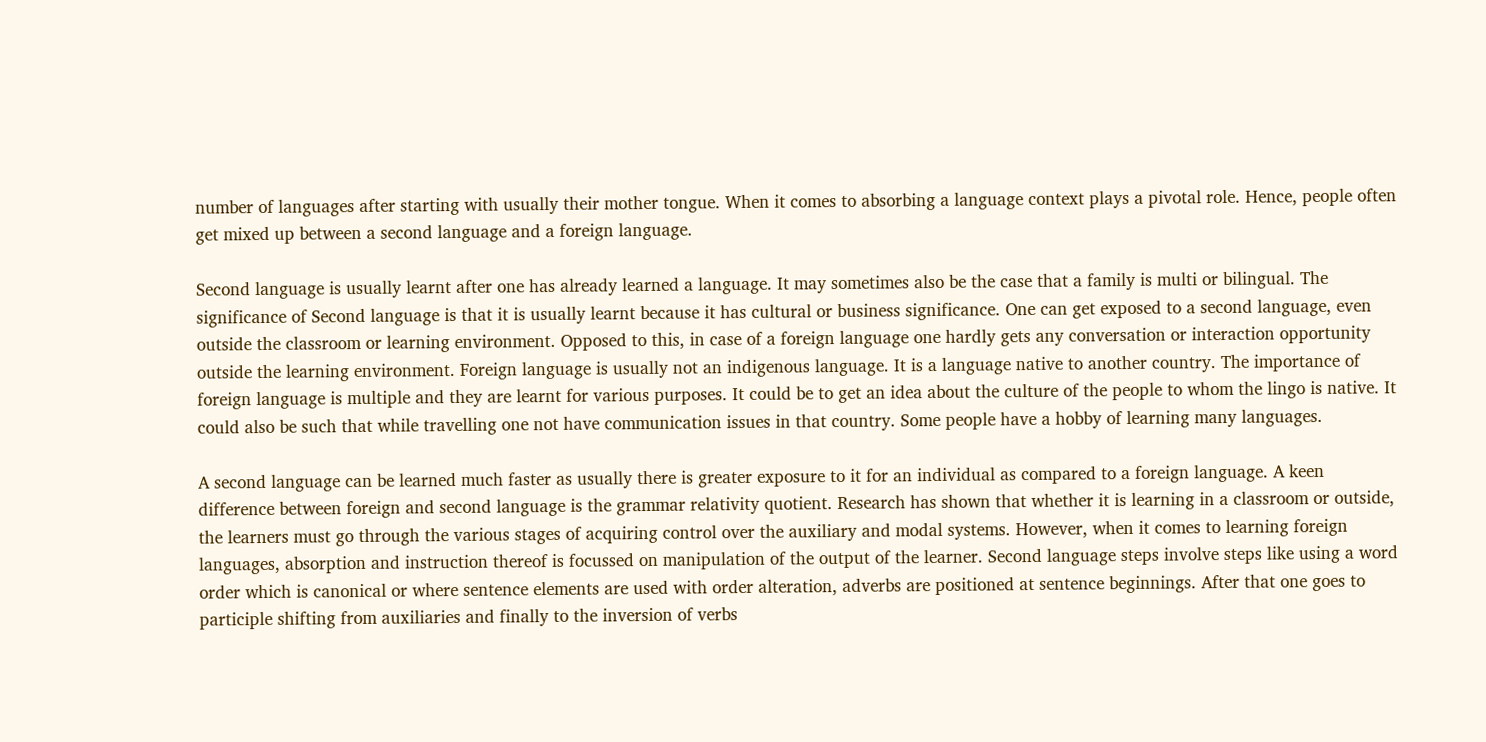number of languages after starting with usually their mother tongue. When it comes to absorbing a language context plays a pivotal role. Hence, people often get mixed up between a second language and a foreign language.

Second language is usually learnt after one has already learned a language. It may sometimes also be the case that a family is multi or bilingual. The significance of Second language is that it is usually learnt because it has cultural or business significance. One can get exposed to a second language, even outside the classroom or learning environment. Opposed to this, in case of a foreign language one hardly gets any conversation or interaction opportunity outside the learning environment. Foreign language is usually not an indigenous language. It is a language native to another country. The importance of foreign language is multiple and they are learnt for various purposes. It could be to get an idea about the culture of the people to whom the lingo is native. It could also be such that while travelling one not have communication issues in that country. Some people have a hobby of learning many languages.

A second language can be learned much faster as usually there is greater exposure to it for an individual as compared to a foreign language. A keen difference between foreign and second language is the grammar relativity quotient. Research has shown that whether it is learning in a classroom or outside, the learners must go through the various stages of acquiring control over the auxiliary and modal systems. However, when it comes to learning foreign languages, absorption and instruction thereof is focussed on manipulation of the output of the learner. Second language steps involve steps like using a word order which is canonical or where sentence elements are used with order alteration, adverbs are positioned at sentence beginnings. After that one goes to participle shifting from auxiliaries and finally to the inversion of verbs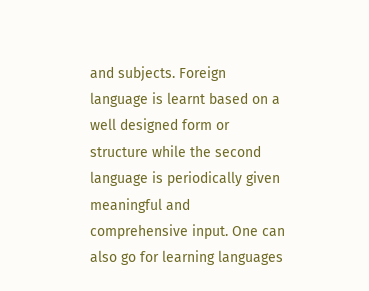and subjects. Foreign language is learnt based on a well designed form or structure while the second language is periodically given meaningful and comprehensive input. One can also go for learning languages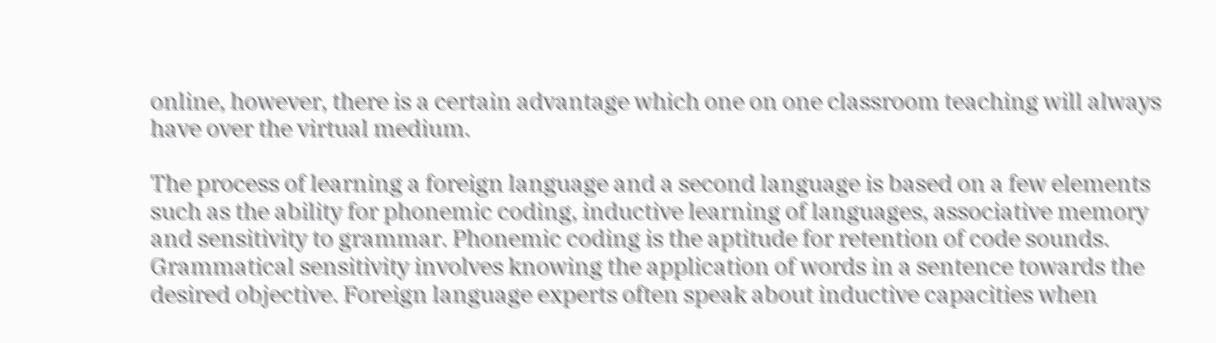online, however, there is a certain advantage which one on one classroom teaching will always have over the virtual medium.

The process of learning a foreign language and a second language is based on a few elements such as the ability for phonemic coding, inductive learning of languages, associative memory and sensitivity to grammar. Phonemic coding is the aptitude for retention of code sounds. Grammatical sensitivity involves knowing the application of words in a sentence towards the desired objective. Foreign language experts often speak about inductive capacities when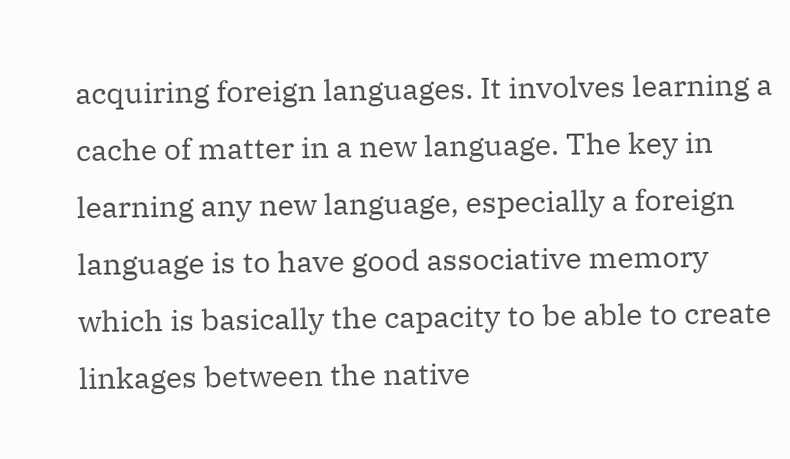acquiring foreign languages. It involves learning a cache of matter in a new language. The key in learning any new language, especially a foreign language is to have good associative memory which is basically the capacity to be able to create linkages between the native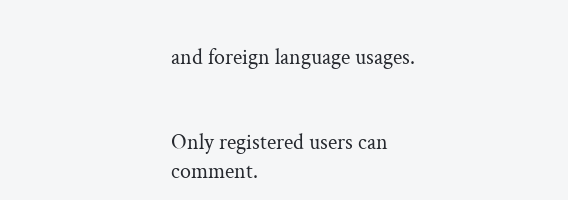and foreign language usages.


Only registered users can comment.